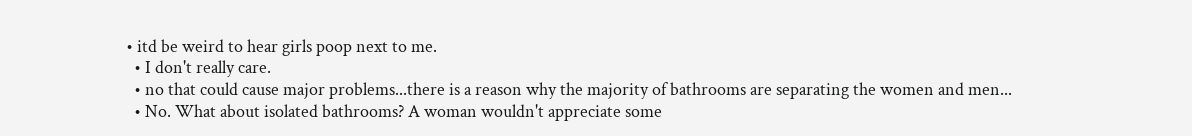• itd be weird to hear girls poop next to me.
  • I don't really care.
  • no that could cause major problems...there is a reason why the majority of bathrooms are separating the women and men...
  • No. What about isolated bathrooms? A woman wouldn't appreciate some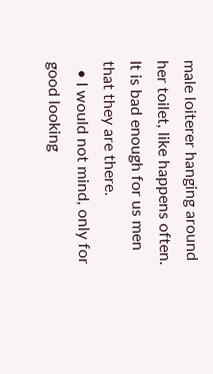male loiterer hanging around her toilet, like happens often. It is bad enough for us men that they are there.
  • I would not mind, only for good looking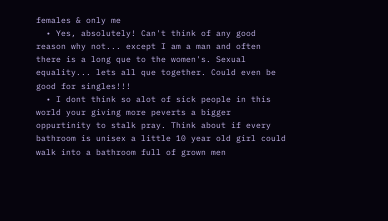females & only me
  • Yes, absolutely! Can't think of any good reason why not... except I am a man and often there is a long que to the women's. Sexual equality... lets all que together. Could even be good for singles!!!
  • I dont think so alot of sick people in this world your giving more peverts a bigger oppurtinity to stalk pray. Think about if every bathroom is unisex a little 10 year old girl could walk into a bathroom full of grown men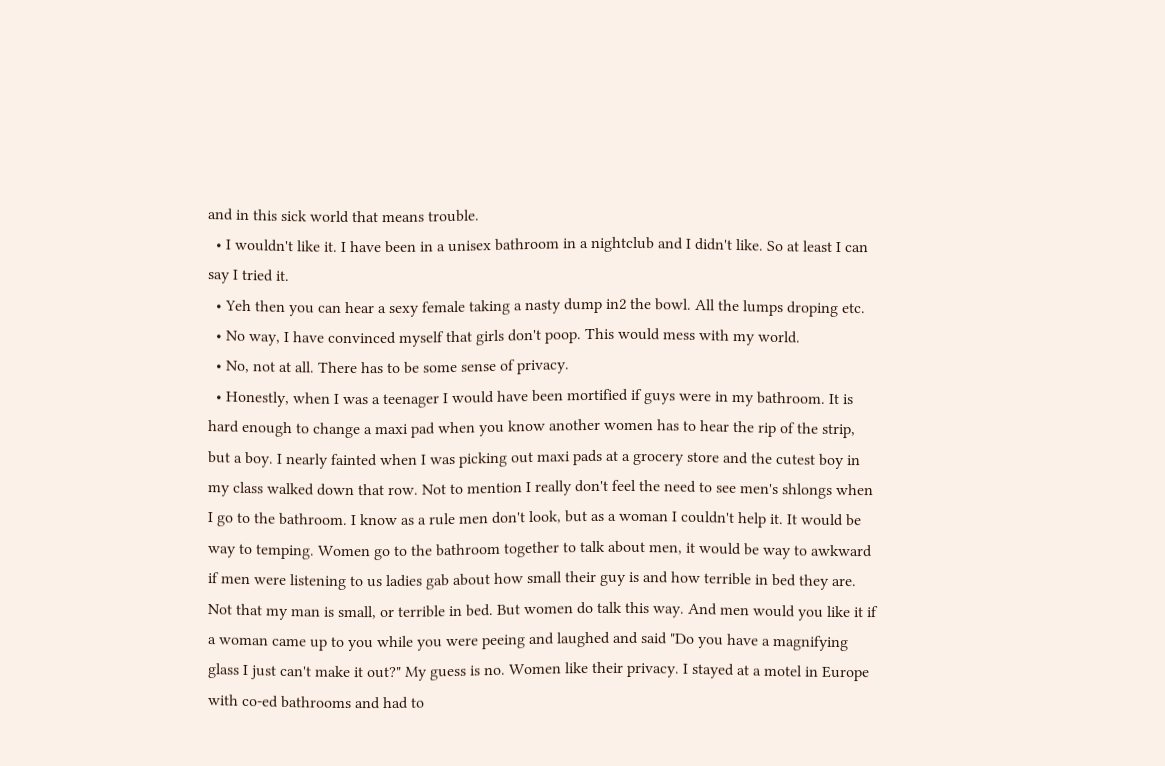and in this sick world that means trouble.
  • I wouldn't like it. I have been in a unisex bathroom in a nightclub and I didn't like. So at least I can say I tried it.
  • Yeh then you can hear a sexy female taking a nasty dump in2 the bowl. All the lumps droping etc.
  • No way, I have convinced myself that girls don't poop. This would mess with my world.
  • No, not at all. There has to be some sense of privacy.
  • Honestly, when I was a teenager I would have been mortified if guys were in my bathroom. It is hard enough to change a maxi pad when you know another women has to hear the rip of the strip, but a boy. I nearly fainted when I was picking out maxi pads at a grocery store and the cutest boy in my class walked down that row. Not to mention I really don't feel the need to see men's shlongs when I go to the bathroom. I know as a rule men don't look, but as a woman I couldn't help it. It would be way to temping. Women go to the bathroom together to talk about men, it would be way to awkward if men were listening to us ladies gab about how small their guy is and how terrible in bed they are. Not that my man is small, or terrible in bed. But women do talk this way. And men would you like it if a woman came up to you while you were peeing and laughed and said "Do you have a magnifying glass I just can't make it out?" My guess is no. Women like their privacy. I stayed at a motel in Europe with co-ed bathrooms and had to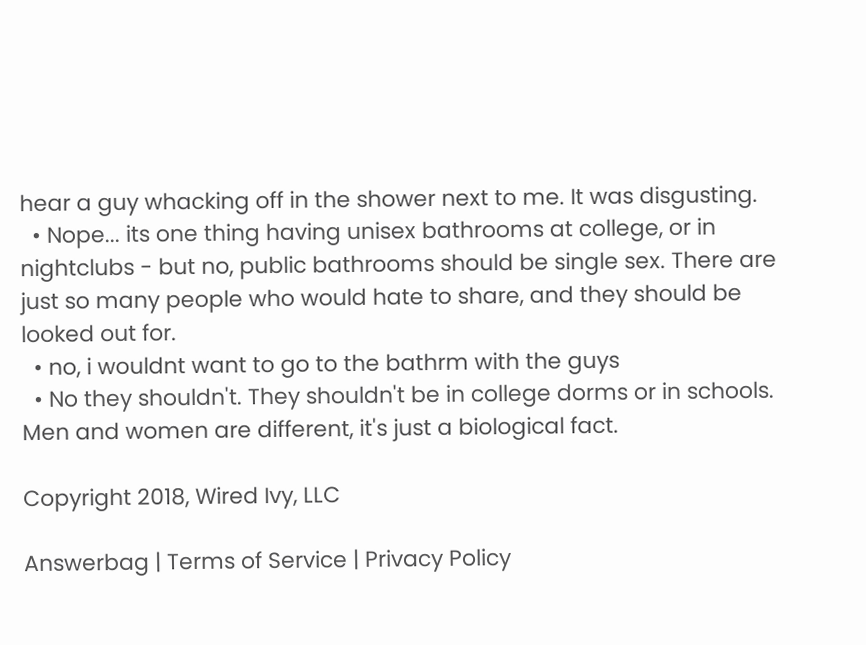hear a guy whacking off in the shower next to me. It was disgusting.
  • Nope... its one thing having unisex bathrooms at college, or in nightclubs - but no, public bathrooms should be single sex. There are just so many people who would hate to share, and they should be looked out for.
  • no, i wouldnt want to go to the bathrm with the guys
  • No they shouldn't. They shouldn't be in college dorms or in schools. Men and women are different, it's just a biological fact.

Copyright 2018, Wired Ivy, LLC

Answerbag | Terms of Service | Privacy Policy